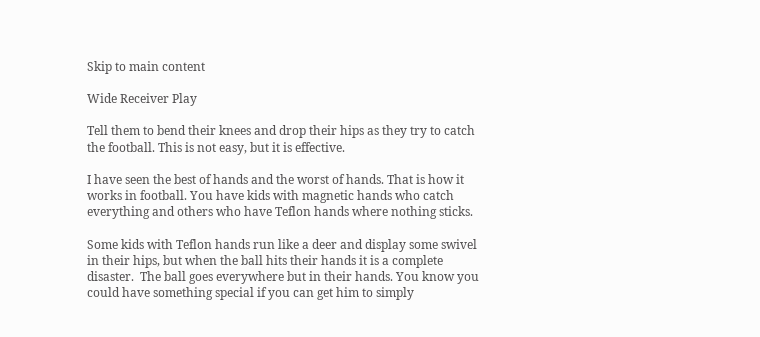Skip to main content

Wide Receiver Play

Tell them to bend their knees and drop their hips as they try to catch the football. This is not easy, but it is effective.

I have seen the best of hands and the worst of hands. That is how it works in football. You have kids with magnetic hands who catch everything and others who have Teflon hands where nothing sticks.

Some kids with Teflon hands run like a deer and display some swivel in their hips, but when the ball hits their hands it is a complete disaster.  The ball goes everywhere but in their hands. You know you could have something special if you can get him to simply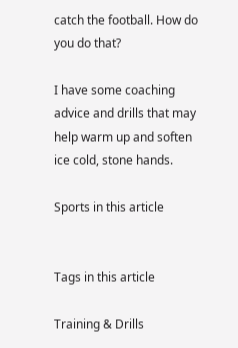catch the football. How do you do that?

I have some coaching advice and drills that may help warm up and soften ice cold, stone hands.

Sports in this article


Tags in this article

Training & Drills